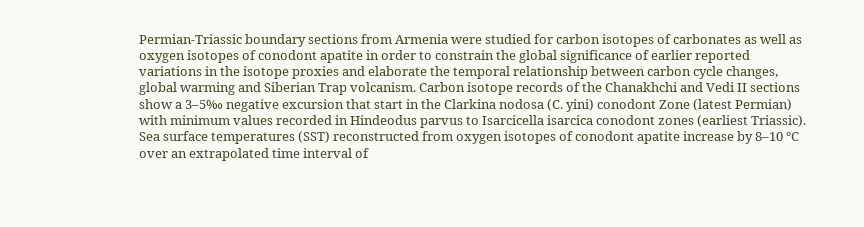Permian-Triassic boundary sections from Armenia were studied for carbon isotopes of carbonates as well as oxygen isotopes of conodont apatite in order to constrain the global significance of earlier reported variations in the isotope proxies and elaborate the temporal relationship between carbon cycle changes, global warming and Siberian Trap volcanism. Carbon isotope records of the Chanakhchi and Vedi II sections show a 3–5‰ negative excursion that start in the Clarkina nodosa (C. yini) conodont Zone (latest Permian) with minimum values recorded in Hindeodus parvus to Isarcicella isarcica conodont zones (earliest Triassic). Sea surface temperatures (SST) reconstructed from oxygen isotopes of conodont apatite increase by 8–10 °C over an extrapolated time interval of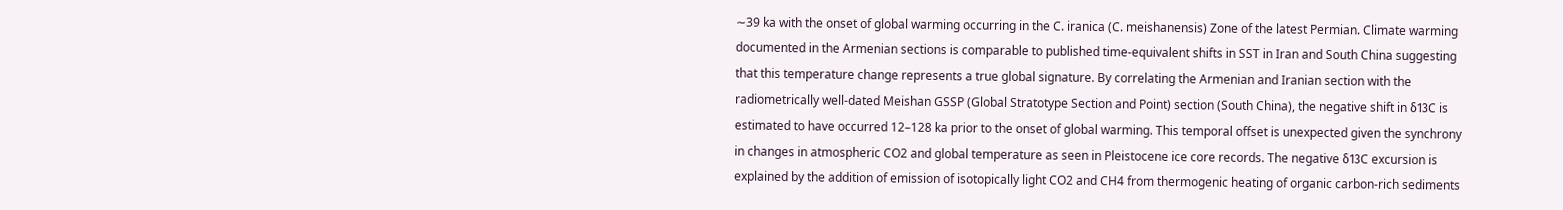∼39 ka with the onset of global warming occurring in the C. iranica (C. meishanensis) Zone of the latest Permian. Climate warming documented in the Armenian sections is comparable to published time-equivalent shifts in SST in Iran and South China suggesting that this temperature change represents a true global signature. By correlating the Armenian and Iranian section with the radiometrically well-dated Meishan GSSP (Global Stratotype Section and Point) section (South China), the negative shift in δ13C is estimated to have occurred 12–128 ka prior to the onset of global warming. This temporal offset is unexpected given the synchrony in changes in atmospheric CO2 and global temperature as seen in Pleistocene ice core records. The negative δ13C excursion is explained by the addition of emission of isotopically light CO2 and CH4 from thermogenic heating of organic carbon-rich sediments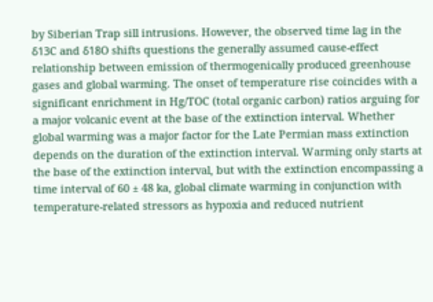by Siberian Trap sill intrusions. However, the observed time lag in the δ13C and δ18O shifts questions the generally assumed cause-effect relationship between emission of thermogenically produced greenhouse gases and global warming. The onset of temperature rise coincides with a significant enrichment in Hg/TOC (total organic carbon) ratios arguing for a major volcanic event at the base of the extinction interval. Whether global warming was a major factor for the Late Permian mass extinction depends on the duration of the extinction interval. Warming only starts at the base of the extinction interval, but with the extinction encompassing a time interval of 60 ± 48 ka, global climate warming in conjunction with temperature-related stressors as hypoxia and reduced nutrient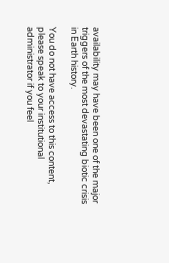availability may have been one of the major triggers of the most devastating biotic crisis in Earth history.

You do not have access to this content, please speak to your institutional administrator if you feel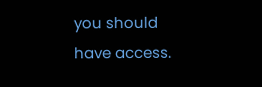you should have access.